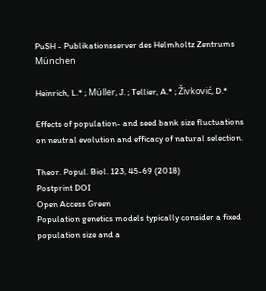PuSH - Publikationsserver des Helmholtz Zentrums München

Heinrich, L.* ; Müller, J. ; Tellier, A.* ; Živković, D.*

Effects of population- and seed bank size fluctuations on neutral evolution and efficacy of natural selection.

Theor. Popul. Biol. 123, 45-69 (2018)
Postprint DOI
Open Access Green
Population genetics models typically consider a fixed population size and a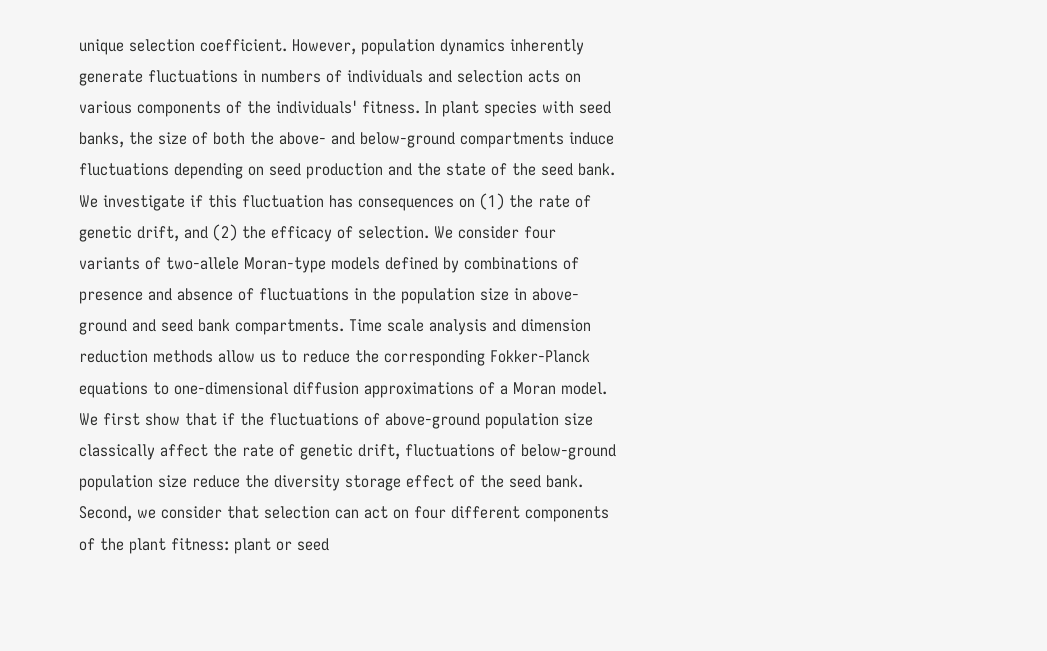unique selection coefficient. However, population dynamics inherently generate fluctuations in numbers of individuals and selection acts on various components of the individuals' fitness. In plant species with seed banks, the size of both the above- and below-ground compartments induce fluctuations depending on seed production and the state of the seed bank. We investigate if this fluctuation has consequences on (1) the rate of genetic drift, and (2) the efficacy of selection. We consider four variants of two-allele Moran-type models defined by combinations of presence and absence of fluctuations in the population size in above-ground and seed bank compartments. Time scale analysis and dimension reduction methods allow us to reduce the corresponding Fokker-Planck equations to one-dimensional diffusion approximations of a Moran model. We first show that if the fluctuations of above-ground population size classically affect the rate of genetic drift, fluctuations of below-ground population size reduce the diversity storage effect of the seed bank. Second, we consider that selection can act on four different components of the plant fitness: plant or seed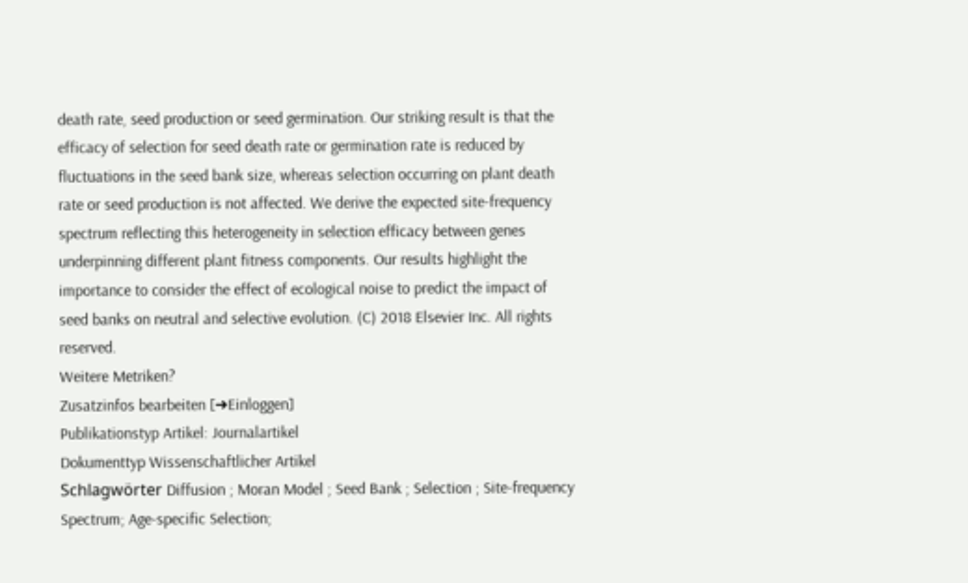death rate, seed production or seed germination. Our striking result is that the efficacy of selection for seed death rate or germination rate is reduced by fluctuations in the seed bank size, whereas selection occurring on plant death rate or seed production is not affected. We derive the expected site-frequency spectrum reflecting this heterogeneity in selection efficacy between genes underpinning different plant fitness components. Our results highlight the importance to consider the effect of ecological noise to predict the impact of seed banks on neutral and selective evolution. (C) 2018 Elsevier Inc. All rights reserved.
Weitere Metriken?
Zusatzinfos bearbeiten [➜Einloggen]
Publikationstyp Artikel: Journalartikel
Dokumenttyp Wissenschaftlicher Artikel
Schlagwörter Diffusion ; Moran Model ; Seed Bank ; Selection ; Site-frequency Spectrum; Age-specific Selection;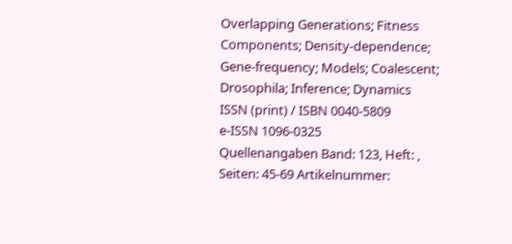Overlapping Generations; Fitness Components; Density-dependence; Gene-frequency; Models; Coalescent; Drosophila; Inference; Dynamics
ISSN (print) / ISBN 0040-5809
e-ISSN 1096-0325
Quellenangaben Band: 123, Heft: , Seiten: 45-69 Artikelnummer: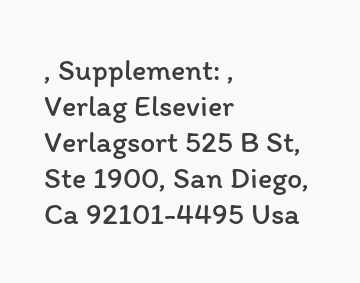, Supplement: ,
Verlag Elsevier
Verlagsort 525 B St, Ste 1900, San Diego, Ca 92101-4495 Usa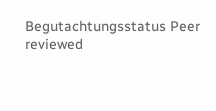Begutachtungsstatus Peer reviewed